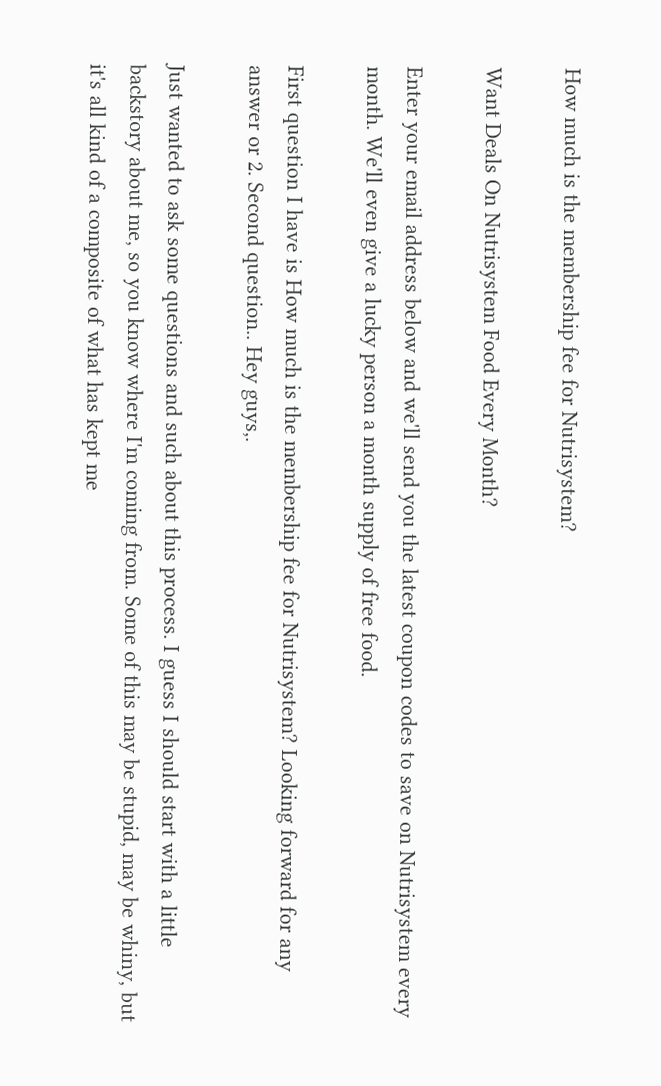How much is the membership fee for Nutrisystem?

Want Deals On Nutrisystem Food Every Month?

Enter your email address below and we'll send you the latest coupon codes to save on Nutrisystem every month. We'll even give a lucky person a month supply of free food.

First question I have is How much is the membership fee for Nutrisystem? Looking forward for any answer or 2. Second question.. Hey guys,.

Just wanted to ask some questions and such about this process. I guess I should start with a little backstory about me, so you know where I'm coming from. Some of this may be stupid, may be whiny, but it's all kind of a composite of what has kept me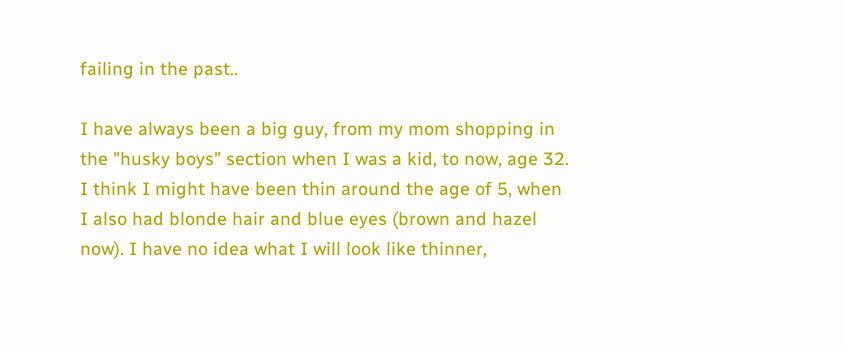failing in the past..

I have always been a big guy, from my mom shopping in the "husky boys" section when I was a kid, to now, age 32. I think I might have been thin around the age of 5, when I also had blonde hair and blue eyes (brown and hazel now). I have no idea what I will look like thinner,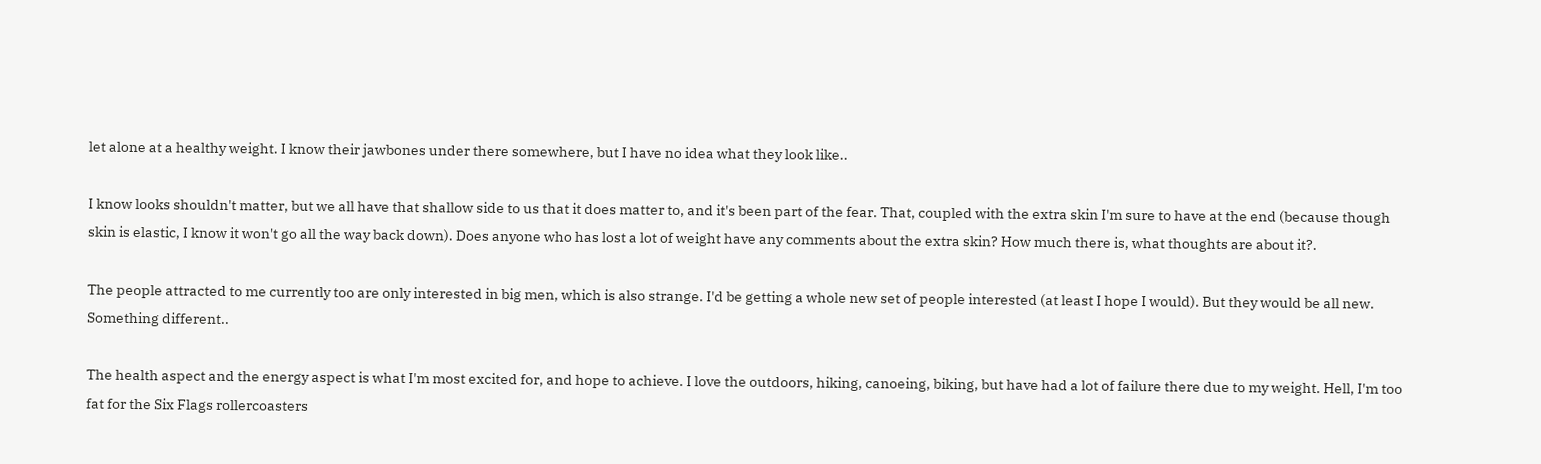let alone at a healthy weight. I know their jawbones under there somewhere, but I have no idea what they look like..

I know looks shouldn't matter, but we all have that shallow side to us that it does matter to, and it's been part of the fear. That, coupled with the extra skin I'm sure to have at the end (because though skin is elastic, I know it won't go all the way back down). Does anyone who has lost a lot of weight have any comments about the extra skin? How much there is, what thoughts are about it?.

The people attracted to me currently too are only interested in big men, which is also strange. I'd be getting a whole new set of people interested (at least I hope I would). But they would be all new. Something different..

The health aspect and the energy aspect is what I'm most excited for, and hope to achieve. I love the outdoors, hiking, canoeing, biking, but have had a lot of failure there due to my weight. Hell, I'm too fat for the Six Flags rollercoasters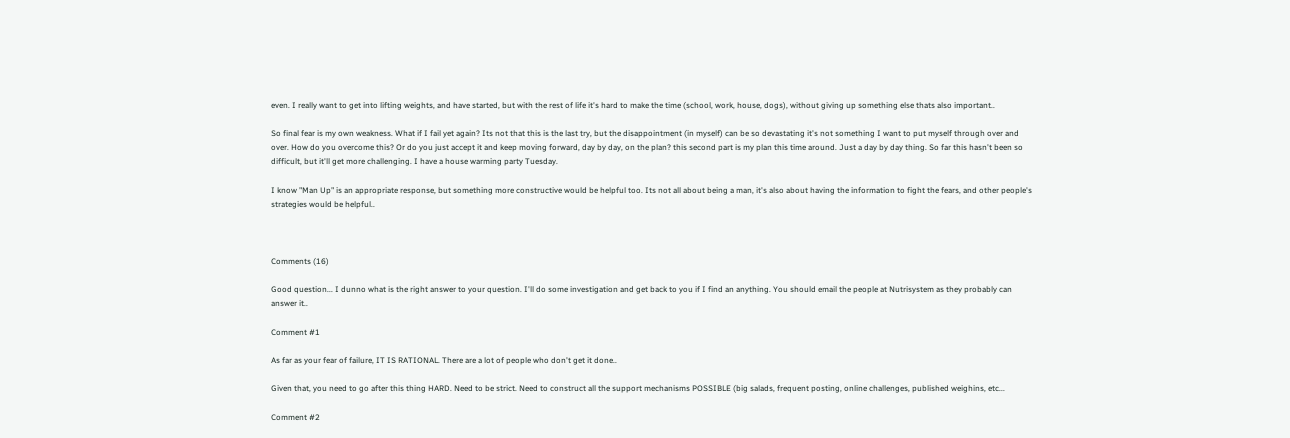even. I really want to get into lifting weights, and have started, but with the rest of life it's hard to make the time (school, work, house, dogs), without giving up something else thats also important..

So final fear is my own weakness. What if I fail yet again? Its not that this is the last try, but the disappointment (in myself) can be so devastating it's not something I want to put myself through over and over. How do you overcome this? Or do you just accept it and keep moving forward, day by day, on the plan? this second part is my plan this time around. Just a day by day thing. So far this hasn't been so difficult, but it'll get more challenging. I have a house warming party Tuesday.

I know "Man Up" is an appropriate response, but something more constructive would be helpful too. Its not all about being a man, it's also about having the information to fight the fears, and other people's strategies would be helpful..



Comments (16)

Good question... I dunno what is the right answer to your question. I'll do some investigation and get back to you if I find an anything. You should email the people at Nutrisystem as they probably can answer it..

Comment #1

As far as your fear of failure, IT IS RATIONAL. There are a lot of people who don't get it done..

Given that, you need to go after this thing HARD. Need to be strict. Need to construct all the support mechanisms POSSIBLE (big salads, frequent posting, online challenges, published weighins, etc...

Comment #2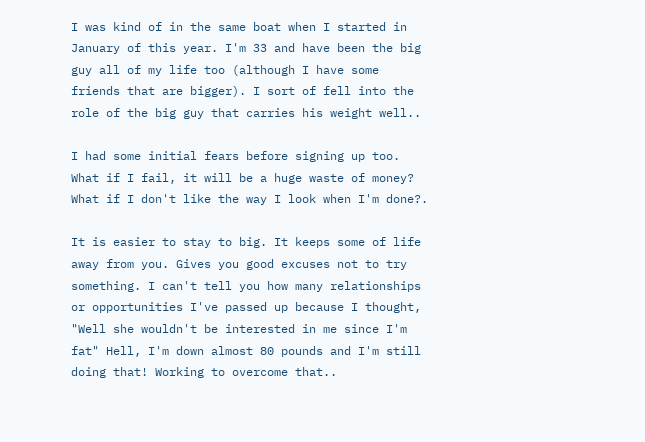I was kind of in the same boat when I started in January of this year. I'm 33 and have been the big guy all of my life too (although I have some friends that are bigger). I sort of fell into the role of the big guy that carries his weight well..

I had some initial fears before signing up too. What if I fail, it will be a huge waste of money? What if I don't like the way I look when I'm done?.

It is easier to stay to big. It keeps some of life away from you. Gives you good excuses not to try something. I can't tell you how many relationships or opportunities I've passed up because I thought, "Well she wouldn't be interested in me since I'm fat" Hell, I'm down almost 80 pounds and I'm still doing that! Working to overcome that..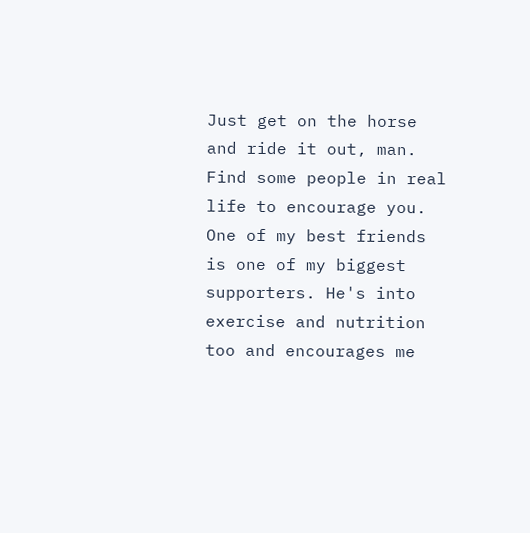Just get on the horse and ride it out, man. Find some people in real life to encourage you. One of my best friends is one of my biggest supporters. He's into exercise and nutrition too and encourages me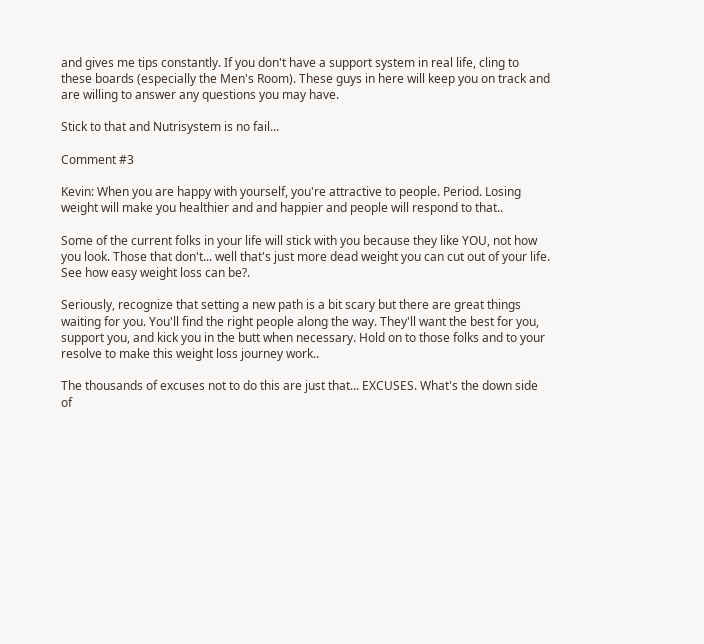and gives me tips constantly. If you don't have a support system in real life, cling to these boards (especially the Men's Room). These guys in here will keep you on track and are willing to answer any questions you may have.

Stick to that and Nutrisystem is no fail...

Comment #3

Kevin: When you are happy with yourself, you're attractive to people. Period. Losing weight will make you healthier and and happier and people will respond to that..

Some of the current folks in your life will stick with you because they like YOU, not how you look. Those that don't... well that's just more dead weight you can cut out of your life. See how easy weight loss can be?.

Seriously, recognize that setting a new path is a bit scary but there are great things waiting for you. You'll find the right people along the way. They'll want the best for you, support you, and kick you in the butt when necessary. Hold on to those folks and to your resolve to make this weight loss journey work..

The thousands of excuses not to do this are just that... EXCUSES. What's the down side of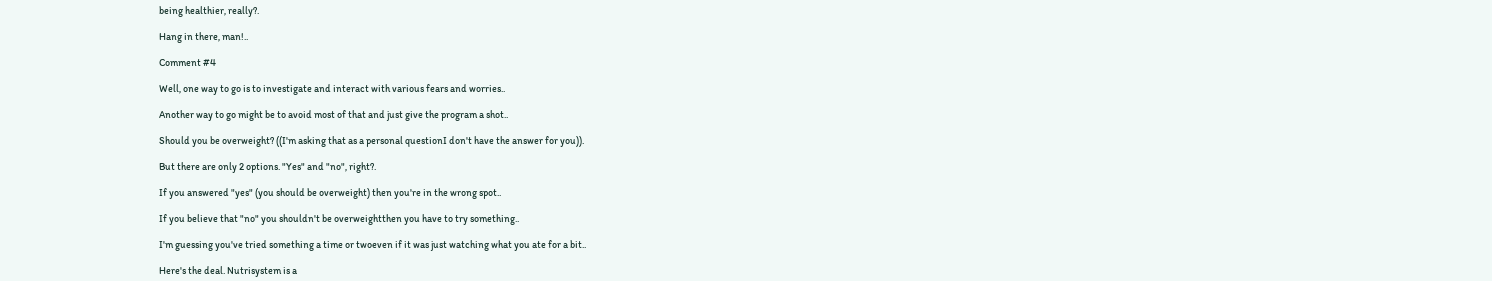being healthier, really?.

Hang in there, man!..

Comment #4

Well, one way to go is to investigate and interact with various fears and worries..

Another way to go might be to avoid most of that and just give the program a shot..

Should you be overweight? ((I'm asking that as a personal questionI don't have the answer for you)).

But there are only 2 options. "Yes" and "no", right?.

If you answered "yes" (you should be overweight) then you're in the wrong spot..

If you believe that "no" you shouldn't be overweightthen you have to try something..

I'm guessing you've tried something a time or twoeven if it was just watching what you ate for a bit..

Here's the deal. Nutrisystem is a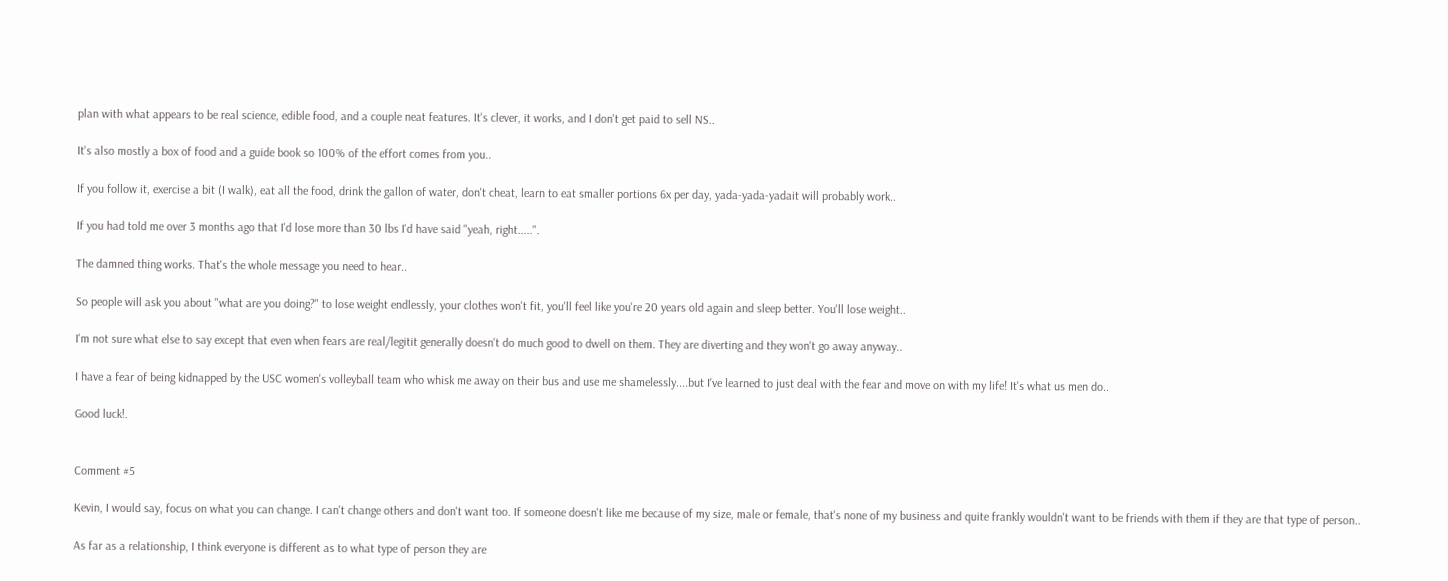plan with what appears to be real science, edible food, and a couple neat features. It's clever, it works, and I don't get paid to sell NS..

It's also mostly a box of food and a guide book so 100% of the effort comes from you..

If you follow it, exercise a bit (I walk), eat all the food, drink the gallon of water, don't cheat, learn to eat smaller portions 6x per day, yada-yada-yadait will probably work..

If you had told me over 3 months ago that I'd lose more than 30 lbs I'd have said "yeah, right.....".

The damned thing works. That's the whole message you need to hear..

So people will ask you about "what are you doing?" to lose weight endlessly, your clothes won't fit, you'll feel like you're 20 years old again and sleep better. You'll lose weight..

I'm not sure what else to say except that even when fears are real/legitit generally doesn't do much good to dwell on them. They are diverting and they won't go away anyway..

I have a fear of being kidnapped by the USC women's volleyball team who whisk me away on their bus and use me shamelessly....but I've learned to just deal with the fear and move on with my life! It's what us men do..

Good luck!.


Comment #5

Kevin, I would say, focus on what you can change. I can't change others and don't want too. If someone doesn't like me because of my size, male or female, that's none of my business and quite frankly wouldn't want to be friends with them if they are that type of person..

As far as a relationship, I think everyone is different as to what type of person they are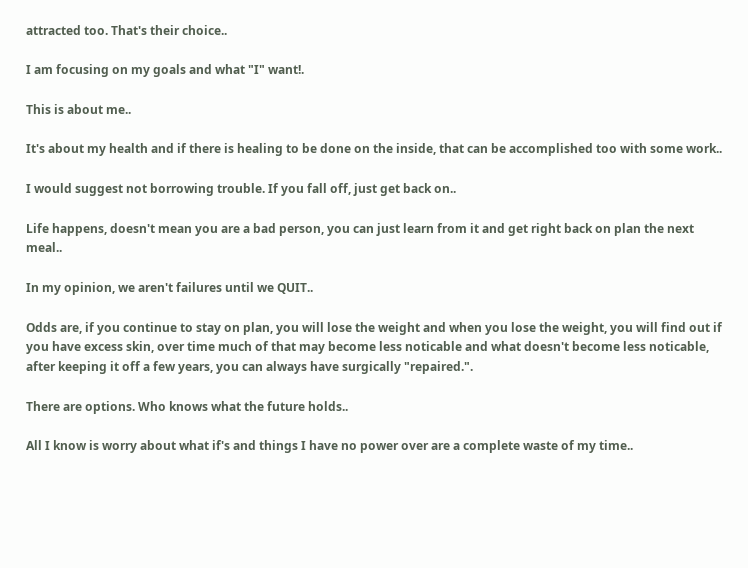attracted too. That's their choice..

I am focusing on my goals and what "I" want!.

This is about me..

It's about my health and if there is healing to be done on the inside, that can be accomplished too with some work..

I would suggest not borrowing trouble. If you fall off, just get back on..

Life happens, doesn't mean you are a bad person, you can just learn from it and get right back on plan the next meal..

In my opinion, we aren't failures until we QUIT..

Odds are, if you continue to stay on plan, you will lose the weight and when you lose the weight, you will find out if you have excess skin, over time much of that may become less noticable and what doesn't become less noticable, after keeping it off a few years, you can always have surgically "repaired.".

There are options. Who knows what the future holds..

All I know is worry about what if's and things I have no power over are a complete waste of my time..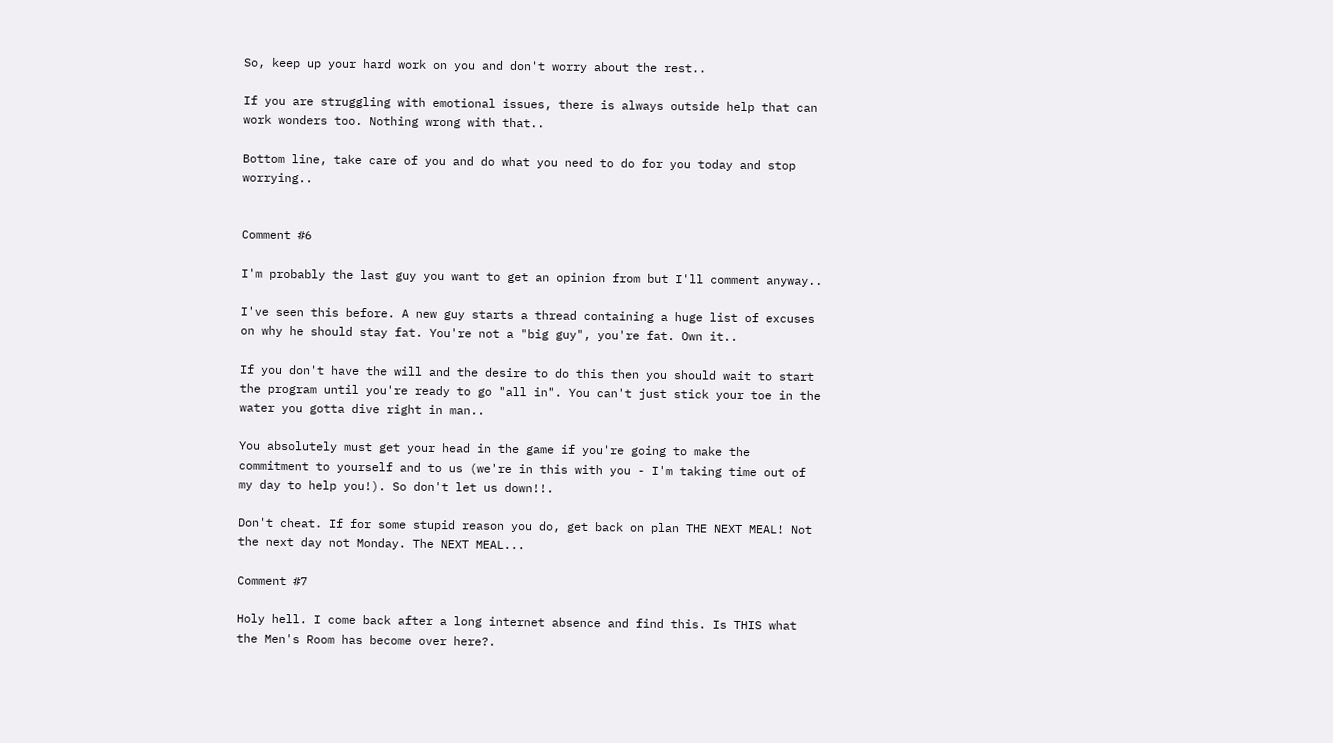So, keep up your hard work on you and don't worry about the rest..

If you are struggling with emotional issues, there is always outside help that can work wonders too. Nothing wrong with that..

Bottom line, take care of you and do what you need to do for you today and stop worrying..


Comment #6

I'm probably the last guy you want to get an opinion from but I'll comment anyway..

I've seen this before. A new guy starts a thread containing a huge list of excuses on why he should stay fat. You're not a "big guy", you're fat. Own it..

If you don't have the will and the desire to do this then you should wait to start the program until you're ready to go "all in". You can't just stick your toe in the water you gotta dive right in man..

You absolutely must get your head in the game if you're going to make the commitment to yourself and to us (we're in this with you - I'm taking time out of my day to help you!). So don't let us down!!.

Don't cheat. If for some stupid reason you do, get back on plan THE NEXT MEAL! Not the next day not Monday. The NEXT MEAL...

Comment #7

Holy hell. I come back after a long internet absence and find this. Is THIS what the Men's Room has become over here?.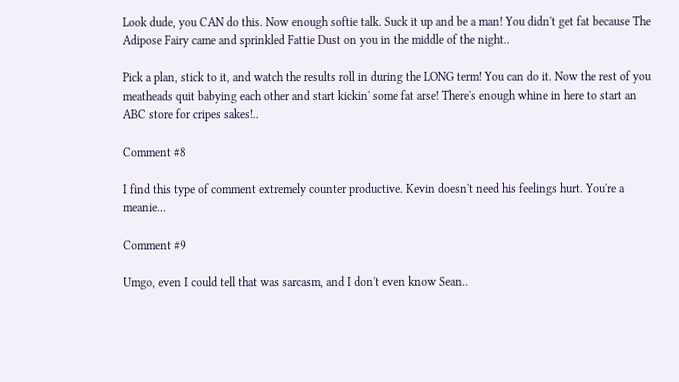Look dude, you CAN do this. Now enough softie talk. Suck it up and be a man! You didn't get fat because The Adipose Fairy came and sprinkled Fattie Dust on you in the middle of the night..

Pick a plan, stick to it, and watch the results roll in during the LONG term! You can do it. Now the rest of you meatheads quit babying each other and start kickin' some fat arse! There's enough whine in here to start an ABC store for cripes sakes!..

Comment #8

I find this type of comment extremely counter productive. Kevin doesn't need his feelings hurt. You're a meanie...

Comment #9

Umgo, even I could tell that was sarcasm, and I don't even know Sean..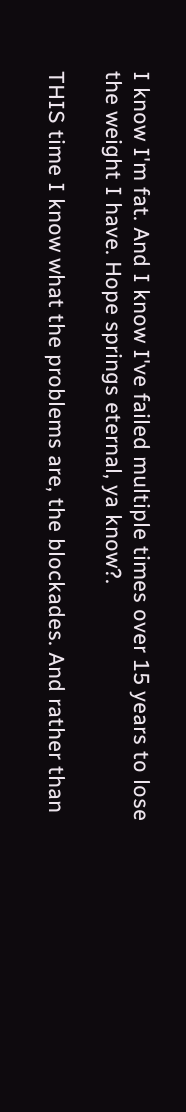I know I'm fat. And I know I've failed multiple times over 15 years to lose the weight I have. Hope springs eternal, ya know?.

THIS time I know what the problems are, the blockades. And rather than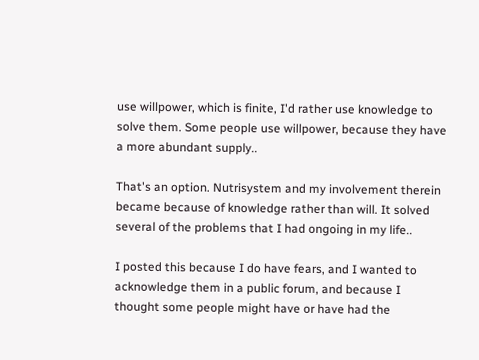use willpower, which is finite, I'd rather use knowledge to solve them. Some people use willpower, because they have a more abundant supply..

That's an option. Nutrisystem and my involvement therein became because of knowledge rather than will. It solved several of the problems that I had ongoing in my life..

I posted this because I do have fears, and I wanted to acknowledge them in a public forum, and because I thought some people might have or have had the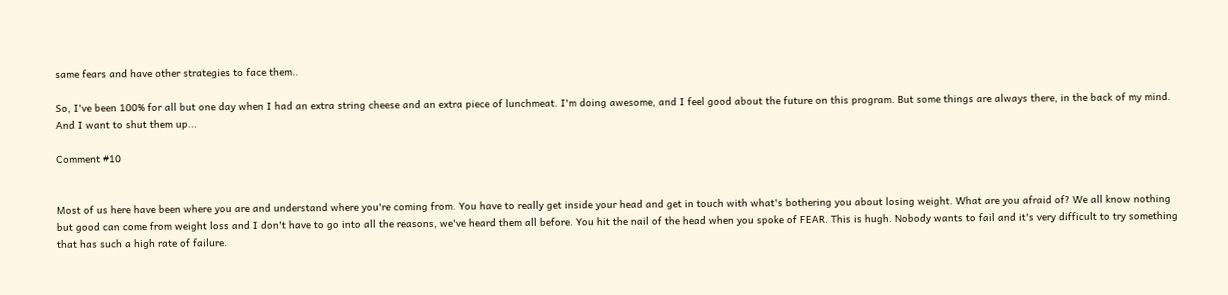same fears and have other strategies to face them..

So, I've been 100% for all but one day when I had an extra string cheese and an extra piece of lunchmeat. I'm doing awesome, and I feel good about the future on this program. But some things are always there, in the back of my mind. And I want to shut them up...

Comment #10


Most of us here have been where you are and understand where you're coming from. You have to really get inside your head and get in touch with what's bothering you about losing weight. What are you afraid of? We all know nothing but good can come from weight loss and I don't have to go into all the reasons, we've heard them all before. You hit the nail of the head when you spoke of FEAR. This is hugh. Nobody wants to fail and it's very difficult to try something that has such a high rate of failure.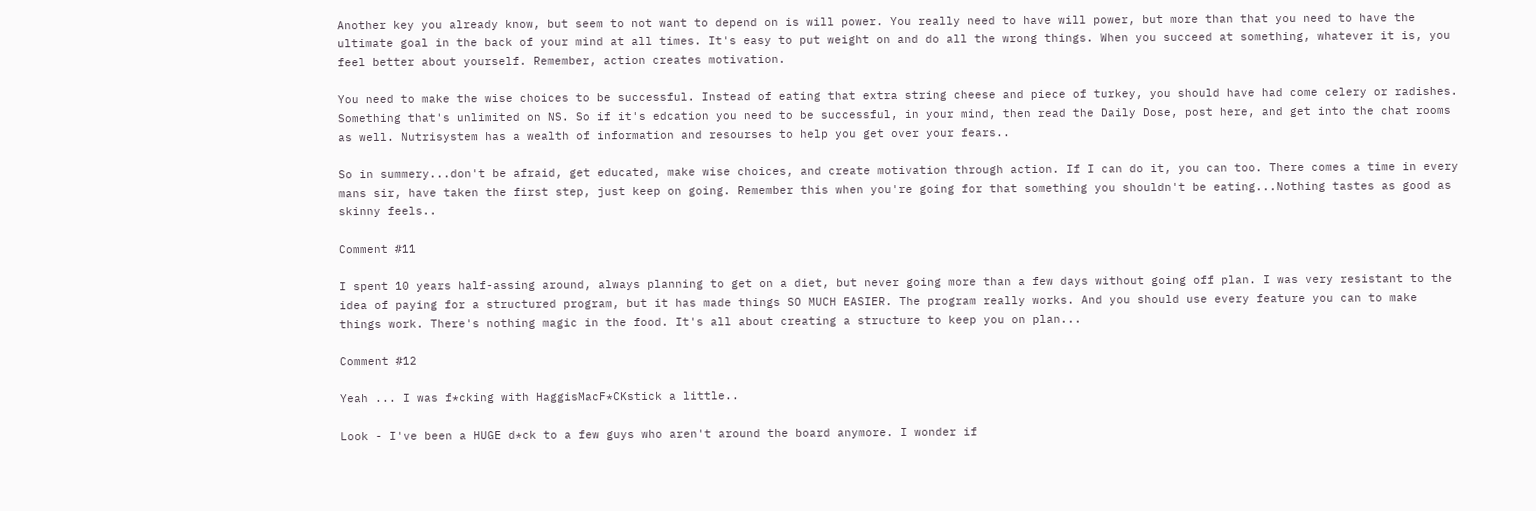Another key you already know, but seem to not want to depend on is will power. You really need to have will power, but more than that you need to have the ultimate goal in the back of your mind at all times. It's easy to put weight on and do all the wrong things. When you succeed at something, whatever it is, you feel better about yourself. Remember, action creates motivation.

You need to make the wise choices to be successful. Instead of eating that extra string cheese and piece of turkey, you should have had come celery or radishes. Something that's unlimited on NS. So if it's edcation you need to be successful, in your mind, then read the Daily Dose, post here, and get into the chat rooms as well. Nutrisystem has a wealth of information and resourses to help you get over your fears..

So in summery...don't be afraid, get educated, make wise choices, and create motivation through action. If I can do it, you can too. There comes a time in every mans sir, have taken the first step, just keep on going. Remember this when you're going for that something you shouldn't be eating...Nothing tastes as good as skinny feels..

Comment #11

I spent 10 years half-assing around, always planning to get on a diet, but never going more than a few days without going off plan. I was very resistant to the idea of paying for a structured program, but it has made things SO MUCH EASIER. The program really works. And you should use every feature you can to make things work. There's nothing magic in the food. It's all about creating a structure to keep you on plan...

Comment #12

Yeah ... I was f*cking with HaggisMacF*CKstick a little..

Look - I've been a HUGE d*ck to a few guys who aren't around the board anymore. I wonder if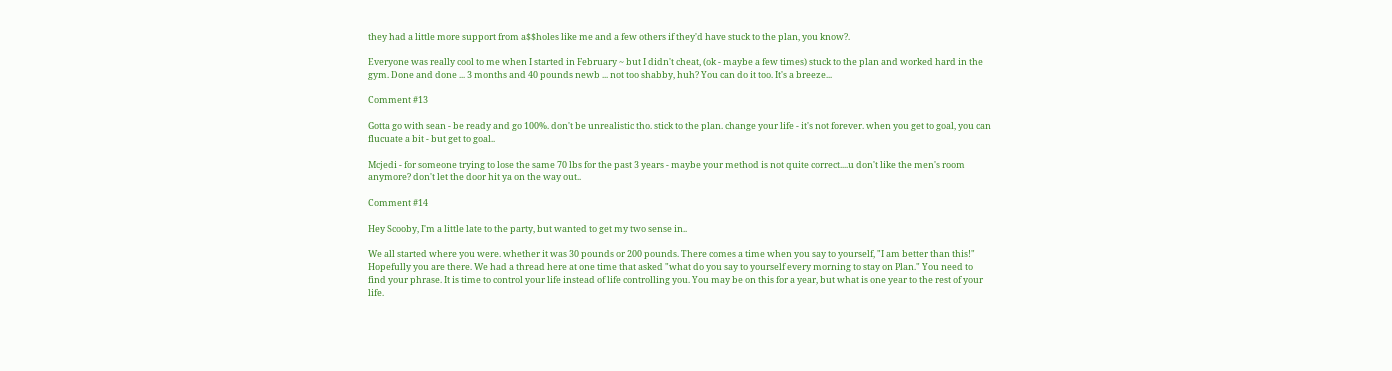they had a little more support from a$$holes like me and a few others if they'd have stuck to the plan, you know?.

Everyone was really cool to me when I started in February ~ but I didn't cheat, (ok - maybe a few times) stuck to the plan and worked hard in the gym. Done and done ... 3 months and 40 pounds newb ... not too shabby, huh? You can do it too. It's a breeze...

Comment #13

Gotta go with sean - be ready and go 100%. don't be unrealistic tho. stick to the plan. change your life - it's not forever. when you get to goal, you can flucuate a bit - but get to goal..

Mcjedi - for someone trying to lose the same 70 lbs for the past 3 years - maybe your method is not quite correct....u don't like the men's room anymore? don't let the door hit ya on the way out..

Comment #14

Hey Scooby, I'm a little late to the party, but wanted to get my two sense in..

We all started where you were. whether it was 30 pounds or 200 pounds. There comes a time when you say to yourself, "I am better than this!" Hopefully you are there. We had a thread here at one time that asked "what do you say to yourself every morning to stay on Plan." You need to find your phrase. It is time to control your life instead of life controlling you. You may be on this for a year, but what is one year to the rest of your life.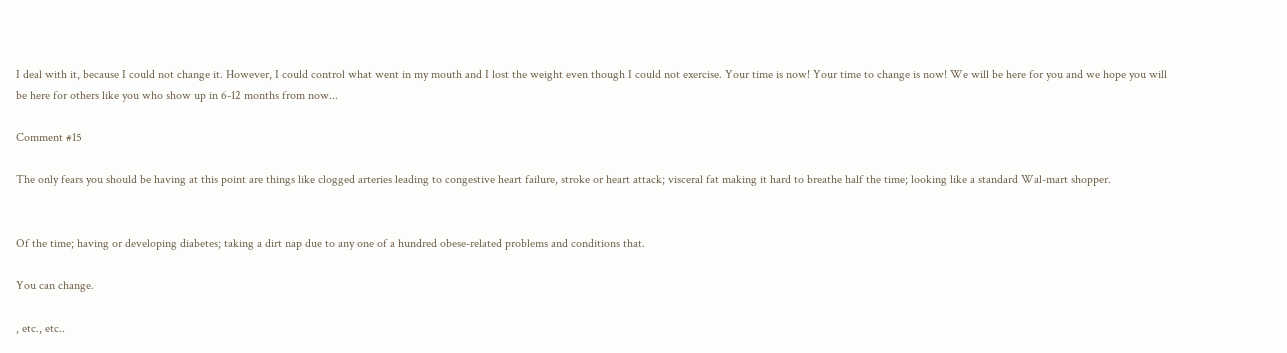I deal with it, because I could not change it. However, I could control what went in my mouth and I lost the weight even though I could not exercise. Your time is now! Your time to change is now! We will be here for you and we hope you will be here for others like you who show up in 6-12 months from now...

Comment #15

The only fears you should be having at this point are things like clogged arteries leading to congestive heart failure, stroke or heart attack; visceral fat making it hard to breathe half the time; looking like a standard Wal-mart shopper.


Of the time; having or developing diabetes; taking a dirt nap due to any one of a hundred obese-related problems and conditions that.

You can change.

, etc., etc..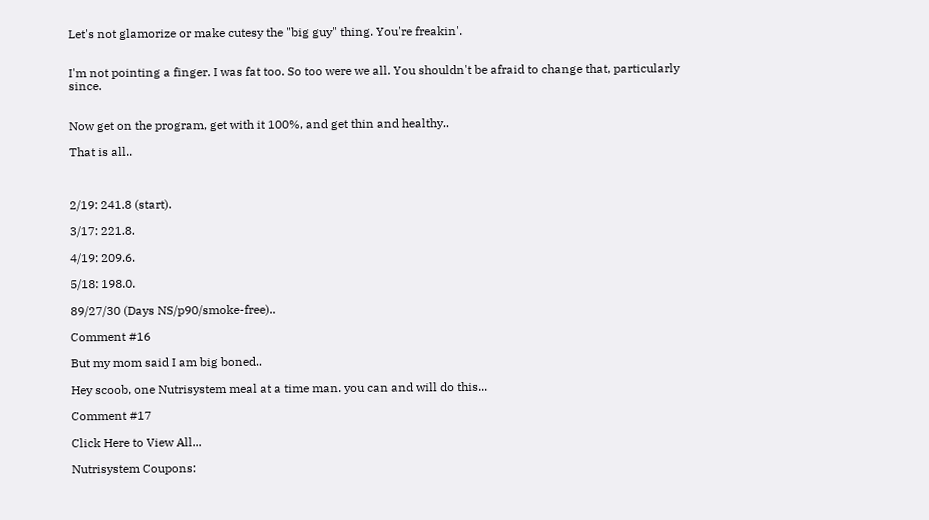Let's not glamorize or make cutesy the "big guy" thing. You're freakin'.


I'm not pointing a finger. I was fat too. So too were we all. You shouldn't be afraid to change that, particularly since.


Now get on the program, get with it 100%, and get thin and healthy..

That is all..



2/19: 241.8 (start).

3/17: 221.8.

4/19: 209.6.

5/18: 198.0.

89/27/30 (Days NS/p90/smoke-free)..

Comment #16

But my mom said I am big boned..

Hey scoob, one Nutrisystem meal at a time man. you can and will do this...

Comment #17

Click Here to View All...

Nutrisystem Coupons: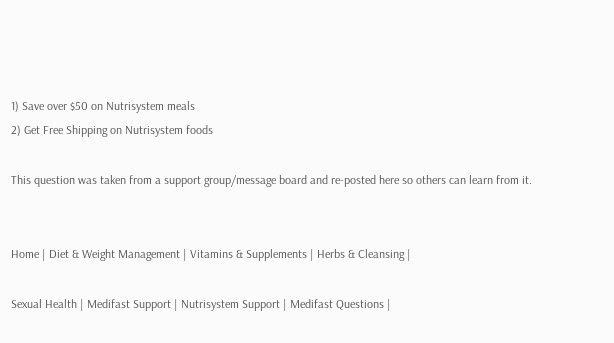1) Save over $50 on Nutrisystem meals
2) Get Free Shipping on Nutrisystem foods

This question was taken from a support group/message board and re-posted here so others can learn from it.


Home | Diet & Weight Management | Vitamins & Supplements | Herbs & Cleansing |

Sexual Health | Medifast Support | Nutrisystem Support | Medifast Questions |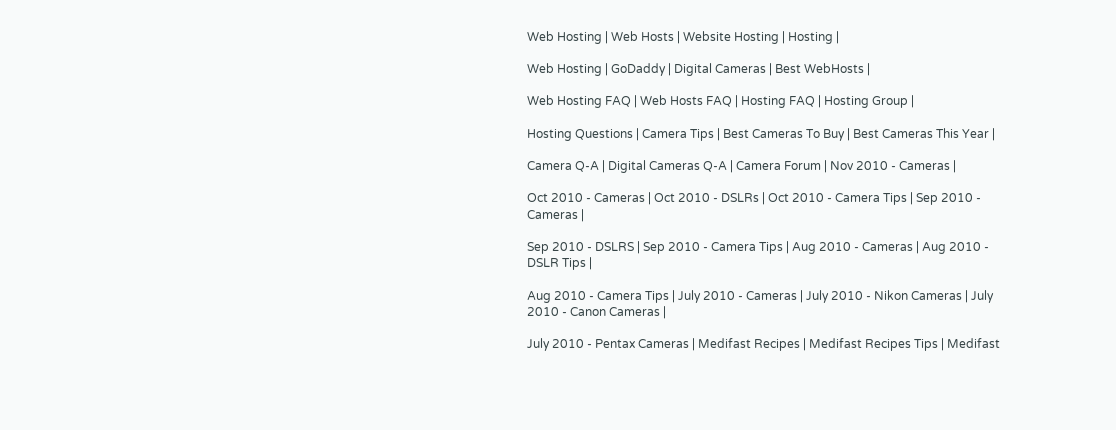Web Hosting | Web Hosts | Website Hosting | Hosting |

Web Hosting | GoDaddy | Digital Cameras | Best WebHosts |

Web Hosting FAQ | Web Hosts FAQ | Hosting FAQ | Hosting Group |

Hosting Questions | Camera Tips | Best Cameras To Buy | Best Cameras This Year |

Camera Q-A | Digital Cameras Q-A | Camera Forum | Nov 2010 - Cameras |

Oct 2010 - Cameras | Oct 2010 - DSLRs | Oct 2010 - Camera Tips | Sep 2010 - Cameras |

Sep 2010 - DSLRS | Sep 2010 - Camera Tips | Aug 2010 - Cameras | Aug 2010 - DSLR Tips |

Aug 2010 - Camera Tips | July 2010 - Cameras | July 2010 - Nikon Cameras | July 2010 - Canon Cameras |

July 2010 - Pentax Cameras | Medifast Recipes | Medifast Recipes Tips | Medifast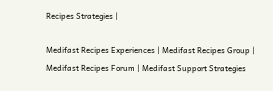Recipes Strategies |

Medifast Recipes Experiences | Medifast Recipes Group | Medifast Recipes Forum | Medifast Support Strategies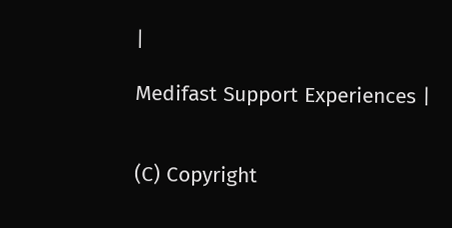|

Medifast Support Experiences |


(C) Copyright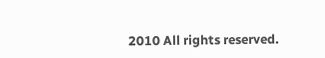2010 All rights reserved.